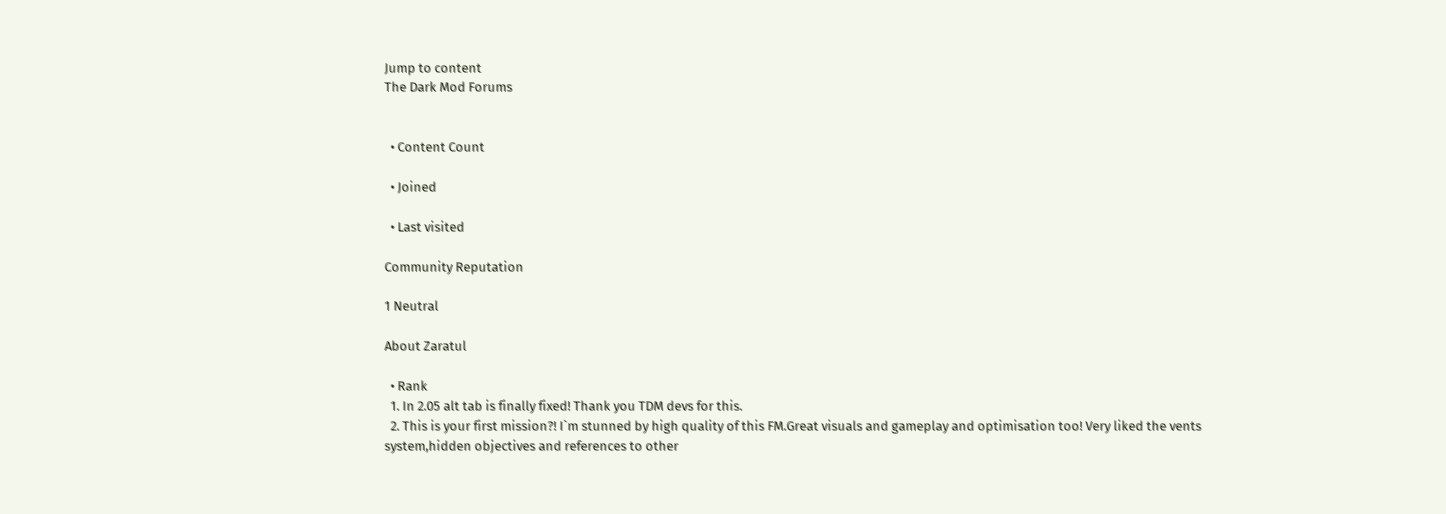Jump to content
The Dark Mod Forums


  • Content Count

  • Joined

  • Last visited

Community Reputation

1 Neutral

About Zaratul

  • Rank
  1. In 2.05 alt tab is finally fixed! Thank you TDM devs for this.
  2. This is your first mission?! I`m stunned by high quality of this FM.Great visuals and gameplay and optimisation too! Very liked the vents system,hidden objectives and references to other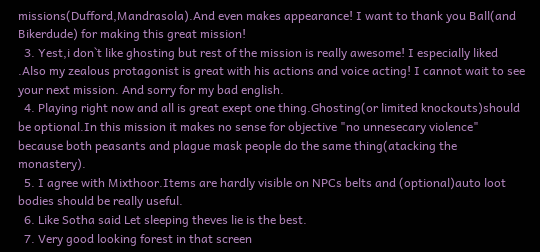missions(Dufford,Mandrasola).And even makes appearance! I want to thank you Ball(and Bikerdude) for making this great mission!
  3. Yest,i don`t like ghosting but rest of the mission is really awesome! I especially liked .Also my zealous protagonist is great with his actions and voice acting! I cannot wait to see your next mission. And sorry for my bad english.
  4. Playing right now and all is great exept one thing.Ghosting(or limited knockouts)should be optional.In this mission it makes no sense for objective "no unnesecary violence" because both peasants and plague mask people do the same thing(atacking the monastery).
  5. I agree with Mixthoor.Items are hardly visible on NPCs belts and (optional)auto loot bodies should be really useful.
  6. Like Sotha said Let sleeping theves lie is the best.
  7. Very good looking forest in that screen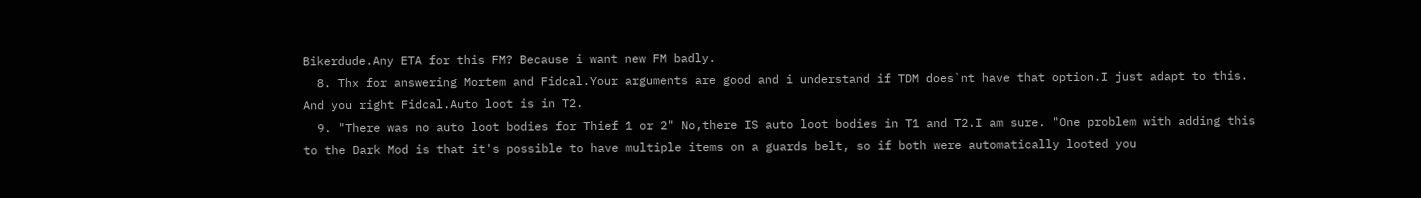Bikerdude.Any ETA for this FM? Because i want new FM badly.
  8. Thx for answering Mortem and Fidcal.Your arguments are good and i understand if TDM does`nt have that option.I just adapt to this. And you right Fidcal.Auto loot is in T2.
  9. "There was no auto loot bodies for Thief 1 or 2" No,there IS auto loot bodies in T1 and T2.I am sure. "One problem with adding this to the Dark Mod is that it's possible to have multiple items on a guards belt, so if both were automatically looted you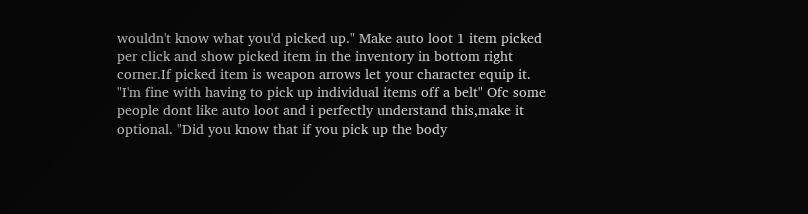wouldn't know what you'd picked up." Make auto loot 1 item picked per click and show picked item in the inventory in bottom right corner.If picked item is weapon arrows let your character equip it. "I'm fine with having to pick up individual items off a belt" Ofc some people dont like auto loot and i perfectly understand this,make it optional. "Did you know that if you pick up the body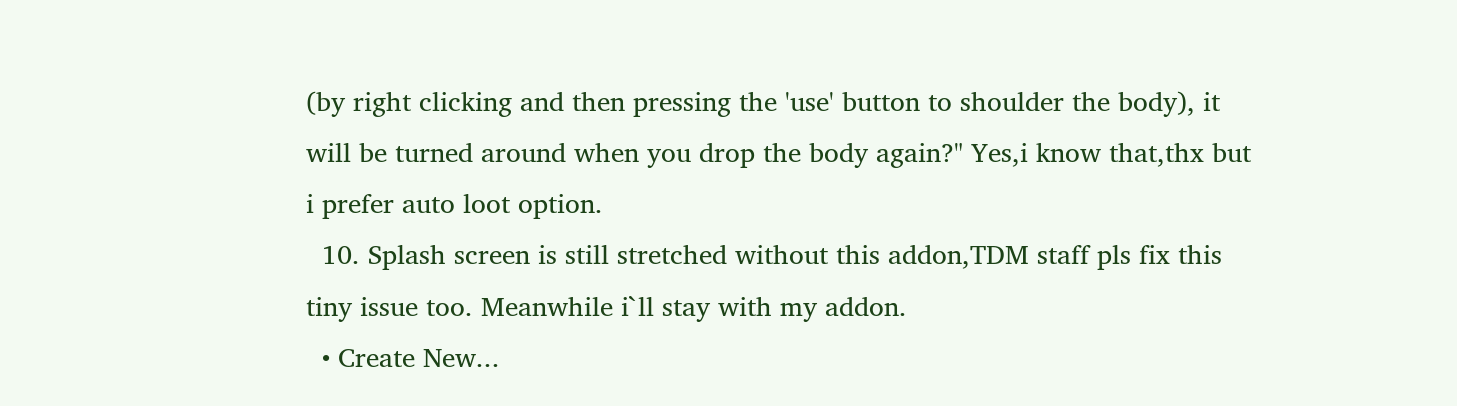(by right clicking and then pressing the 'use' button to shoulder the body), it will be turned around when you drop the body again?" Yes,i know that,thx but i prefer auto loot option.
  10. Splash screen is still stretched without this addon,TDM staff pls fix this tiny issue too. Meanwhile i`ll stay with my addon.
  • Create New...